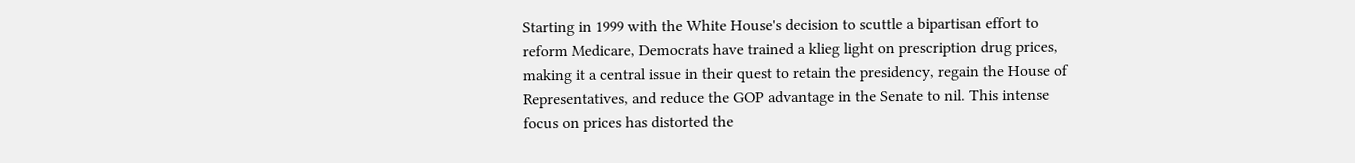Starting in 1999 with the White House's decision to scuttle a bipartisan effort to reform Medicare, Democrats have trained a klieg light on prescription drug prices, making it a central issue in their quest to retain the presidency, regain the House of Representatives, and reduce the GOP advantage in the Senate to nil. This intense focus on prices has distorted the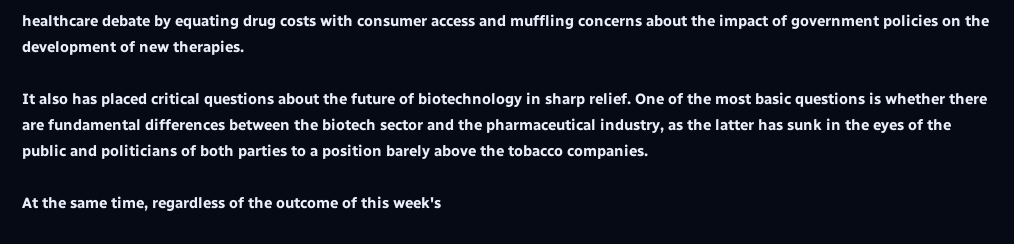healthcare debate by equating drug costs with consumer access and muffling concerns about the impact of government policies on the development of new therapies.

It also has placed critical questions about the future of biotechnology in sharp relief. One of the most basic questions is whether there are fundamental differences between the biotech sector and the pharmaceutical industry, as the latter has sunk in the eyes of the public and politicians of both parties to a position barely above the tobacco companies.

At the same time, regardless of the outcome of this week's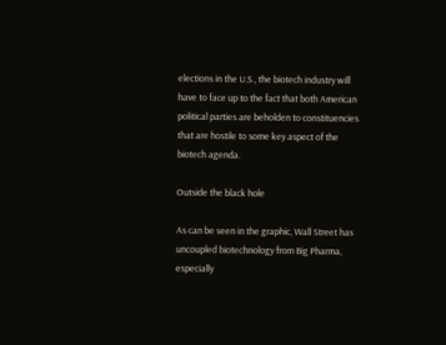elections in the U.S., the biotech industry will have to face up to the fact that both American political parties are beholden to constituencies that are hostile to some key aspect of the biotech agenda.

Outside the black hole

As can be seen in the graphic, Wall Street has uncoupled biotechnology from Big Pharma, especially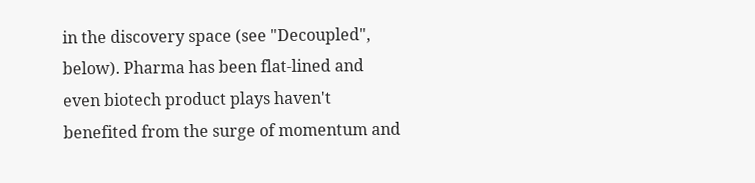in the discovery space (see "Decoupled", below). Pharma has been flat-lined and even biotech product plays haven't benefited from the surge of momentum and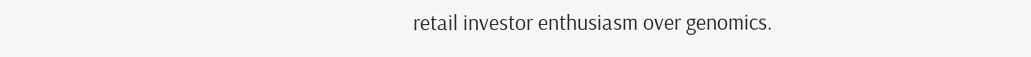retail investor enthusiasm over genomics.